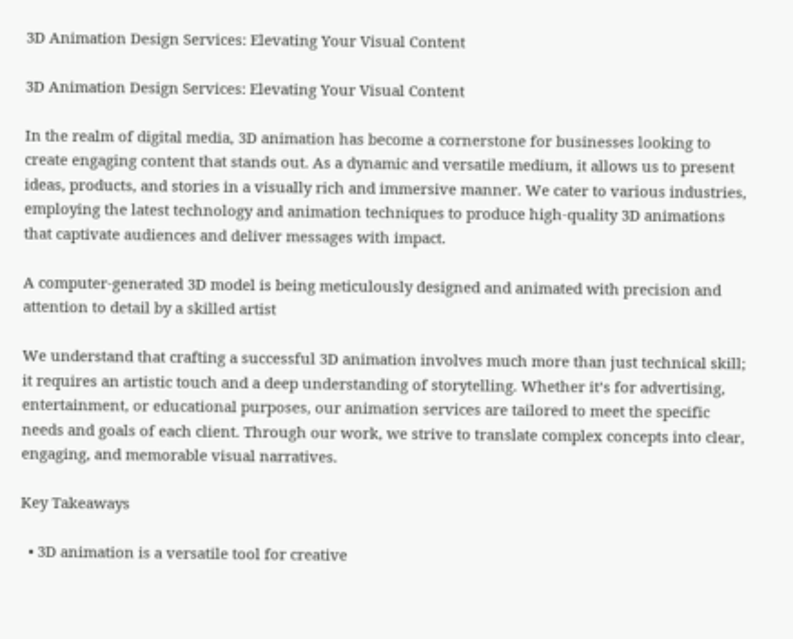3D Animation Design Services: Elevating Your Visual Content

3D Animation Design Services: Elevating Your Visual Content

In the realm of digital media, 3D animation has become a cornerstone for businesses looking to create engaging content that stands out. As a dynamic and versatile medium, it allows us to present ideas, products, and stories in a visually rich and immersive manner. We cater to various industries, employing the latest technology and animation techniques to produce high-quality 3D animations that captivate audiences and deliver messages with impact.

A computer-generated 3D model is being meticulously designed and animated with precision and attention to detail by a skilled artist

We understand that crafting a successful 3D animation involves much more than just technical skill; it requires an artistic touch and a deep understanding of storytelling. Whether it’s for advertising, entertainment, or educational purposes, our animation services are tailored to meet the specific needs and goals of each client. Through our work, we strive to translate complex concepts into clear, engaging, and memorable visual narratives.

Key Takeaways

  • 3D animation is a versatile tool for creative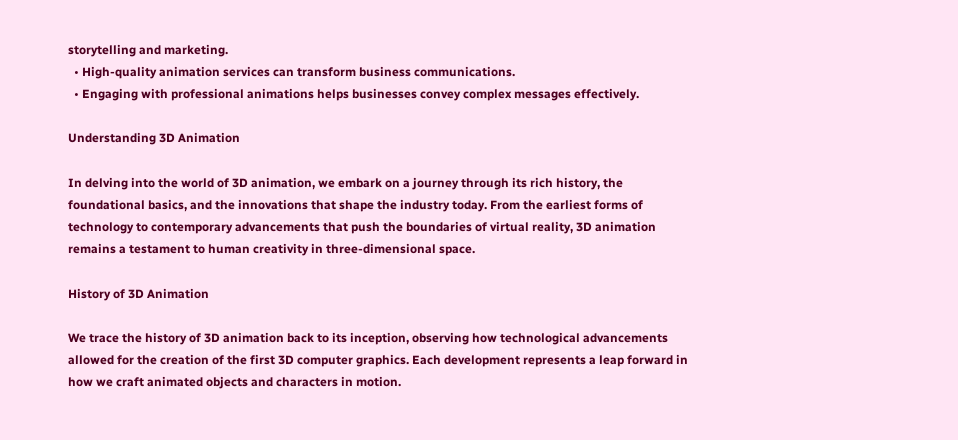storytelling and marketing.
  • High-quality animation services can transform business communications.
  • Engaging with professional animations helps businesses convey complex messages effectively.

Understanding 3D Animation

In delving into the world of 3D animation, we embark on a journey through its rich history, the foundational basics, and the innovations that shape the industry today. From the earliest forms of technology to contemporary advancements that push the boundaries of virtual reality, 3D animation remains a testament to human creativity in three-dimensional space.

History of 3D Animation

We trace the history of 3D animation back to its inception, observing how technological advancements allowed for the creation of the first 3D computer graphics. Each development represents a leap forward in how we craft animated objects and characters in motion.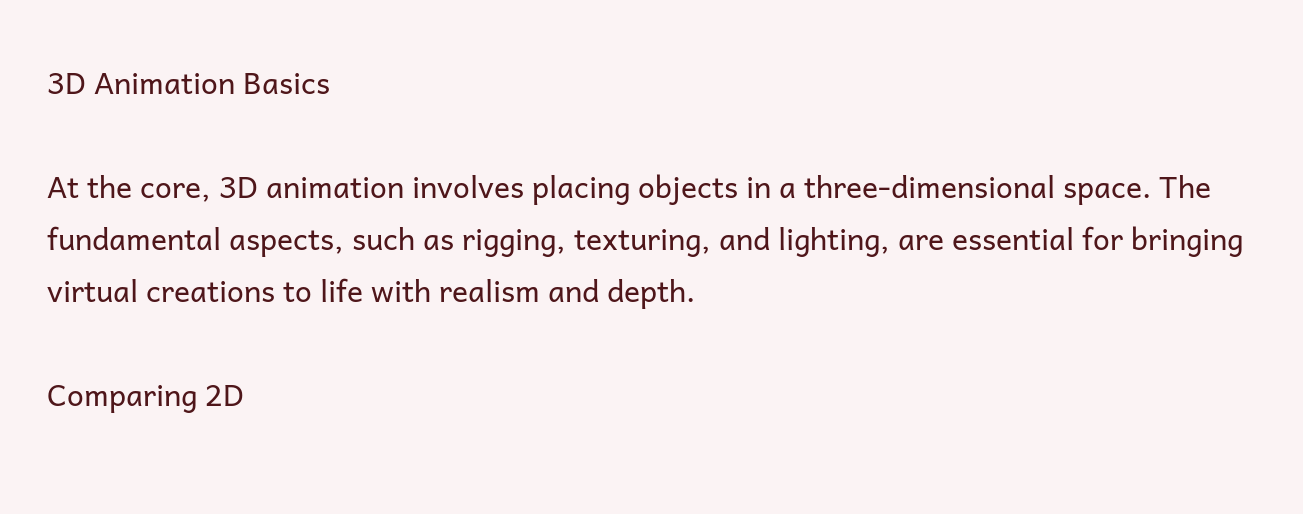3D Animation Basics

At the core, 3D animation involves placing objects in a three-dimensional space. The fundamental aspects, such as rigging, texturing, and lighting, are essential for bringing virtual creations to life with realism and depth.

Comparing 2D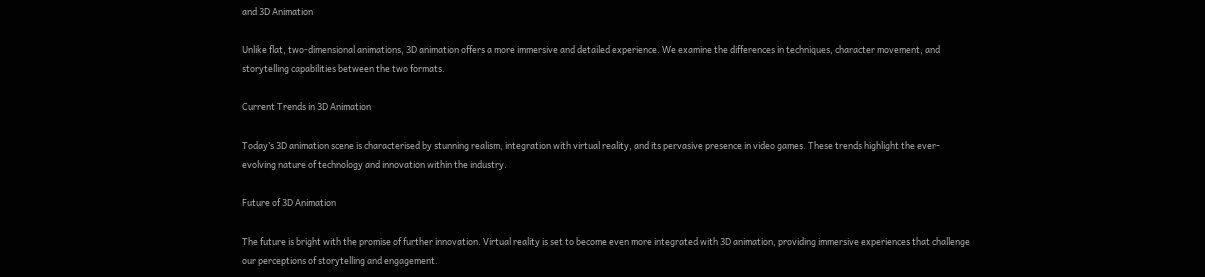and 3D Animation

Unlike flat, two-dimensional animations, 3D animation offers a more immersive and detailed experience. We examine the differences in techniques, character movement, and storytelling capabilities between the two formats.

Current Trends in 3D Animation

Today’s 3D animation scene is characterised by stunning realism, integration with virtual reality, and its pervasive presence in video games. These trends highlight the ever-evolving nature of technology and innovation within the industry.

Future of 3D Animation

The future is bright with the promise of further innovation. Virtual reality is set to become even more integrated with 3D animation, providing immersive experiences that challenge our perceptions of storytelling and engagement.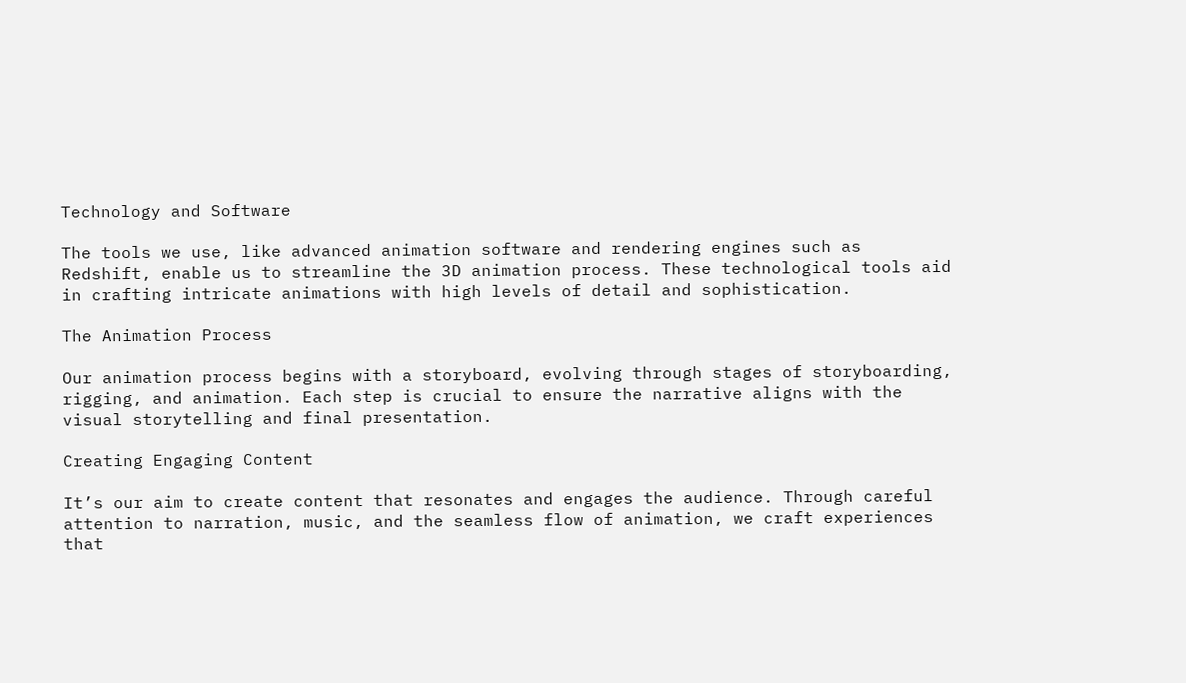Technology and Software

The tools we use, like advanced animation software and rendering engines such as Redshift, enable us to streamline the 3D animation process. These technological tools aid in crafting intricate animations with high levels of detail and sophistication.

The Animation Process

Our animation process begins with a storyboard, evolving through stages of storyboarding, rigging, and animation. Each step is crucial to ensure the narrative aligns with the visual storytelling and final presentation.

Creating Engaging Content

It’s our aim to create content that resonates and engages the audience. Through careful attention to narration, music, and the seamless flow of animation, we craft experiences that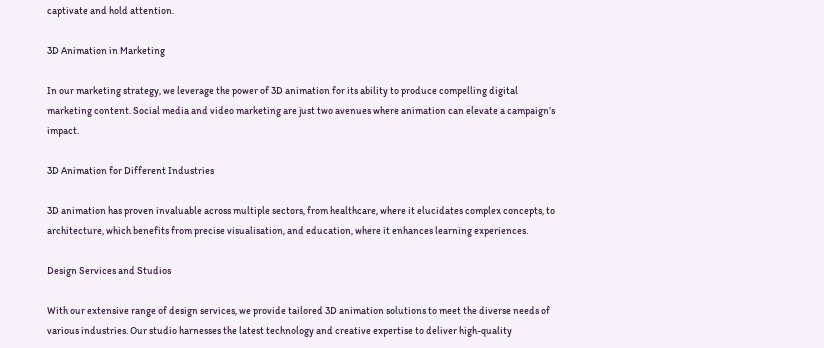captivate and hold attention.

3D Animation in Marketing

In our marketing strategy, we leverage the power of 3D animation for its ability to produce compelling digital marketing content. Social media and video marketing are just two avenues where animation can elevate a campaign’s impact.

3D Animation for Different Industries

3D animation has proven invaluable across multiple sectors, from healthcare, where it elucidates complex concepts, to architecture, which benefits from precise visualisation, and education, where it enhances learning experiences.

Design Services and Studios

With our extensive range of design services, we provide tailored 3D animation solutions to meet the diverse needs of various industries. Our studio harnesses the latest technology and creative expertise to deliver high-quality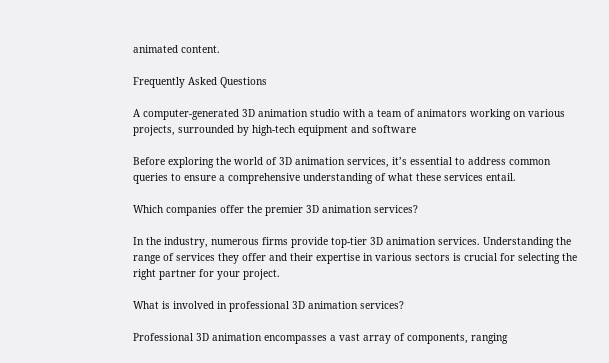animated content.

Frequently Asked Questions

A computer-generated 3D animation studio with a team of animators working on various projects, surrounded by high-tech equipment and software

Before exploring the world of 3D animation services, it’s essential to address common queries to ensure a comprehensive understanding of what these services entail.

Which companies offer the premier 3D animation services?

In the industry, numerous firms provide top-tier 3D animation services. Understanding the range of services they offer and their expertise in various sectors is crucial for selecting the right partner for your project.

What is involved in professional 3D animation services?

Professional 3D animation encompasses a vast array of components, ranging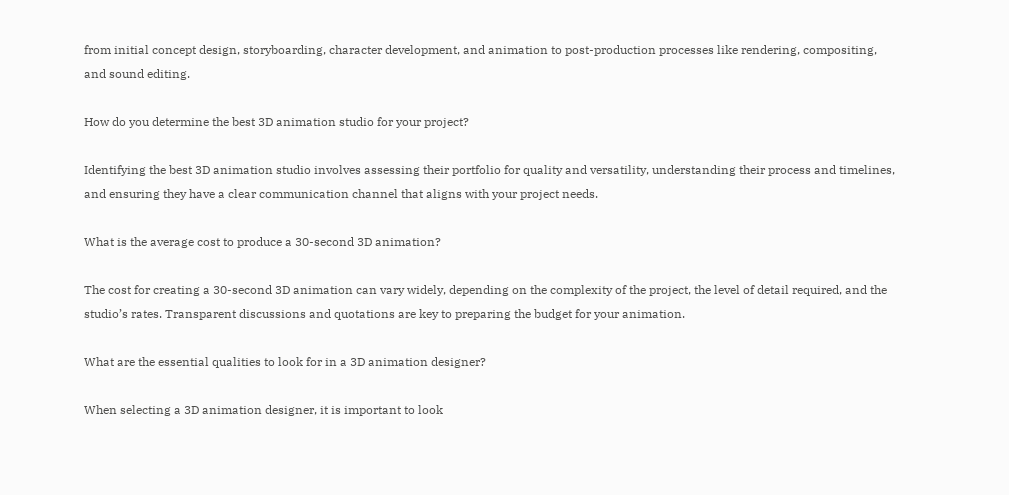from initial concept design, storyboarding, character development, and animation to post-production processes like rendering, compositing, and sound editing.

How do you determine the best 3D animation studio for your project?

Identifying the best 3D animation studio involves assessing their portfolio for quality and versatility, understanding their process and timelines, and ensuring they have a clear communication channel that aligns with your project needs.

What is the average cost to produce a 30-second 3D animation?

The cost for creating a 30-second 3D animation can vary widely, depending on the complexity of the project, the level of detail required, and the studio’s rates. Transparent discussions and quotations are key to preparing the budget for your animation.

What are the essential qualities to look for in a 3D animation designer?

When selecting a 3D animation designer, it is important to look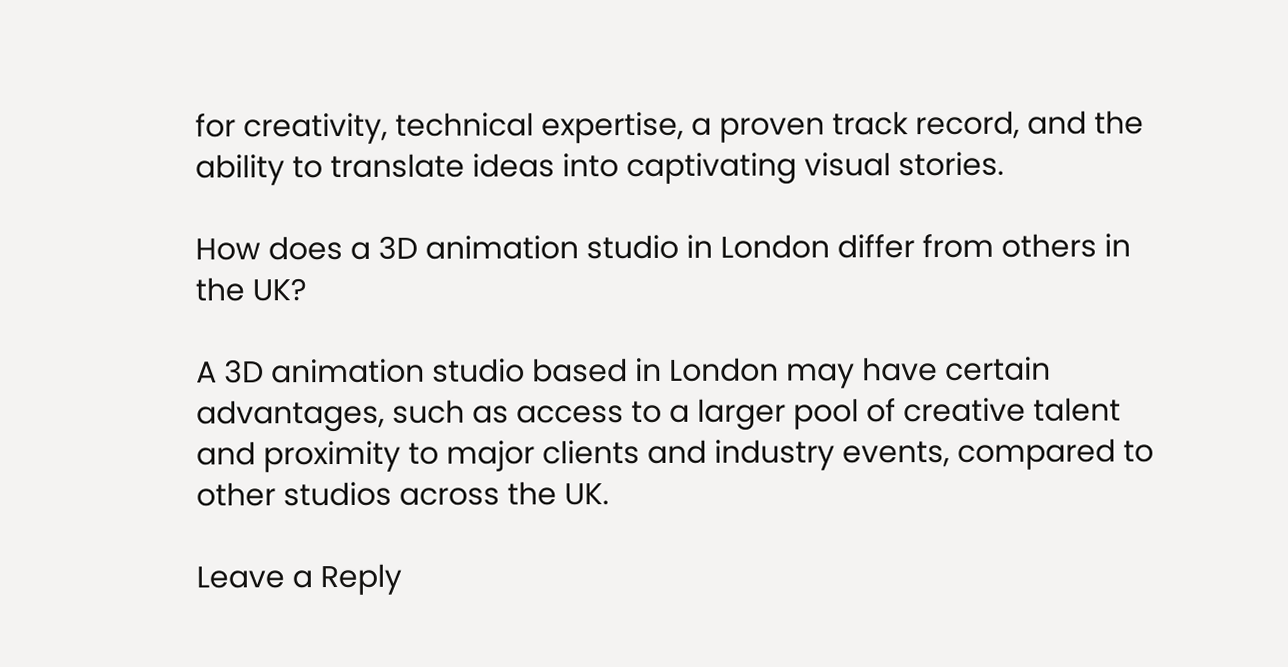for creativity, technical expertise, a proven track record, and the ability to translate ideas into captivating visual stories.

How does a 3D animation studio in London differ from others in the UK?

A 3D animation studio based in London may have certain advantages, such as access to a larger pool of creative talent and proximity to major clients and industry events, compared to other studios across the UK.

Leave a Reply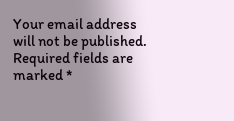Your email address will not be published. Required fields are marked *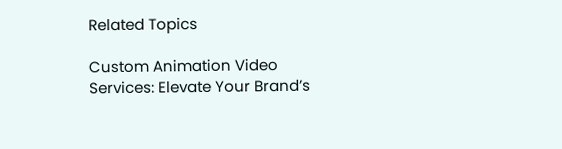Related Topics

Custom Animation Video Services: Elevate Your Brand’s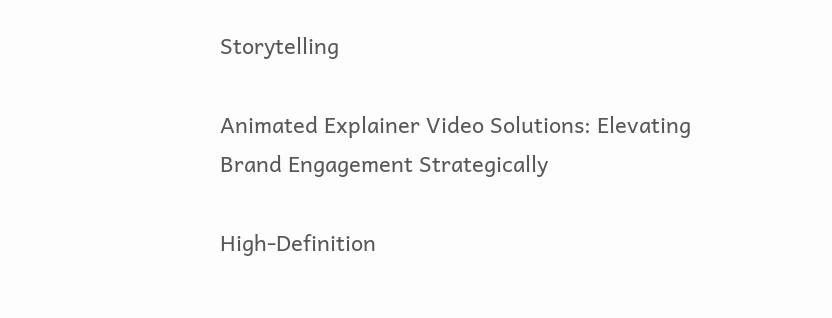Storytelling

Animated Explainer Video Solutions: Elevating Brand Engagement Strategically

High-Definition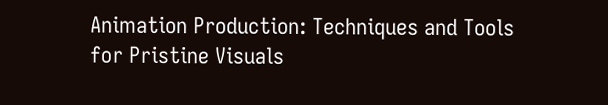Animation Production: Techniques and Tools for Pristine Visuals